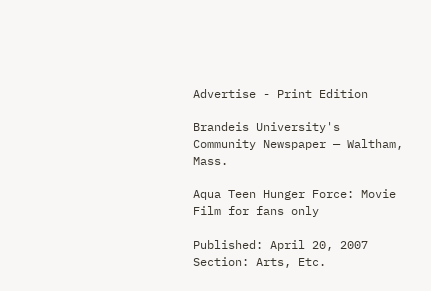Advertise - Print Edition

Brandeis University's Community Newspaper — Waltham, Mass.

Aqua Teen Hunger Force: Movie Film for fans only

Published: April 20, 2007
Section: Arts, Etc.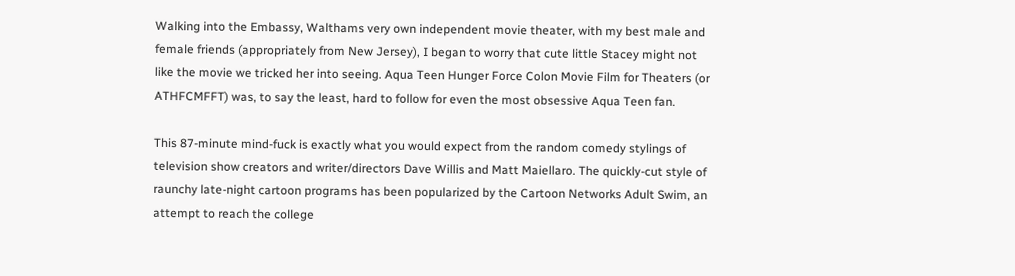Walking into the Embassy, Walthams very own independent movie theater, with my best male and female friends (appropriately from New Jersey), I began to worry that cute little Stacey might not like the movie we tricked her into seeing. Aqua Teen Hunger Force Colon Movie Film for Theaters (or ATHFCMFFT) was, to say the least, hard to follow for even the most obsessive Aqua Teen fan.

This 87-minute mind-fuck is exactly what you would expect from the random comedy stylings of television show creators and writer/directors Dave Willis and Matt Maiellaro. The quickly-cut style of raunchy late-night cartoon programs has been popularized by the Cartoon Networks Adult Swim, an attempt to reach the college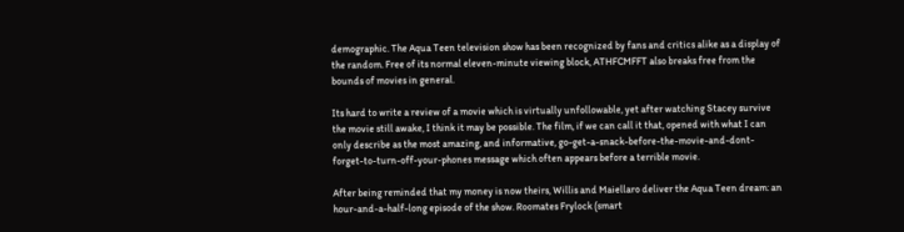demographic. The Aqua Teen television show has been recognized by fans and critics alike as a display of the random. Free of its normal eleven-minute viewing block, ATHFCMFFT also breaks free from the bounds of movies in general.

Its hard to write a review of a movie which is virtually unfollowable, yet after watching Stacey survive the movie still awake, I think it may be possible. The film, if we can call it that, opened with what I can only describe as the most amazing, and informative, go-get-a-snack-before-the-movie-and-dont-forget-to-turn-off-your-phones message which often appears before a terrible movie.

After being reminded that my money is now theirs, Willis and Maiellaro deliver the Aqua Teen dream: an hour-and-a-half-long episode of the show. Roomates Frylock (smart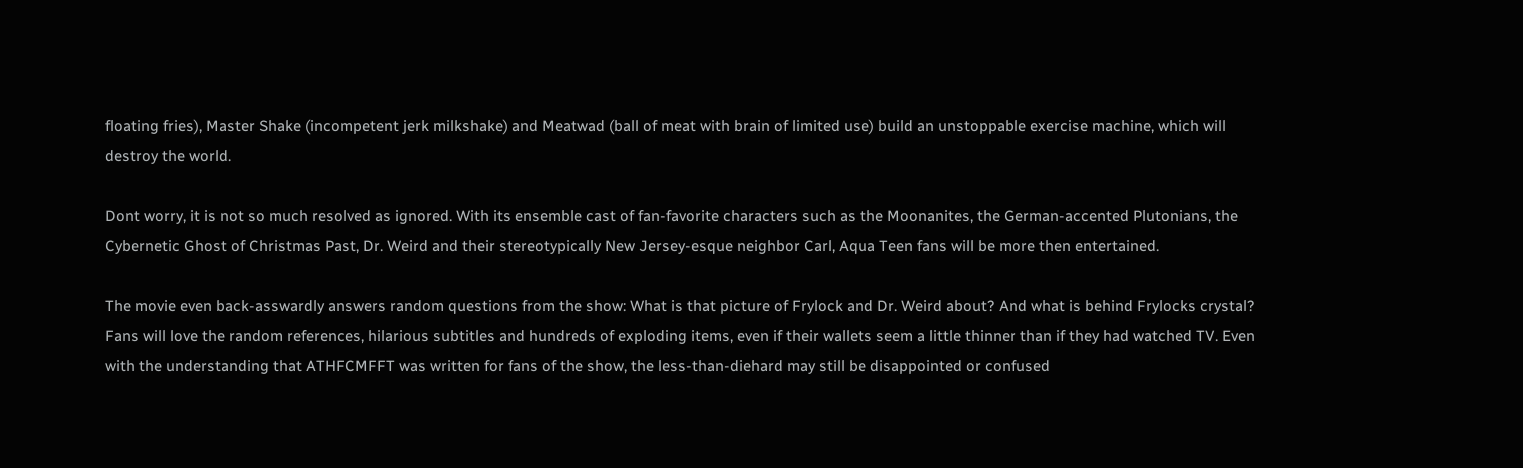floating fries), Master Shake (incompetent jerk milkshake) and Meatwad (ball of meat with brain of limited use) build an unstoppable exercise machine, which will destroy the world.

Dont worry, it is not so much resolved as ignored. With its ensemble cast of fan-favorite characters such as the Moonanites, the German-accented Plutonians, the Cybernetic Ghost of Christmas Past, Dr. Weird and their stereotypically New Jersey-esque neighbor Carl, Aqua Teen fans will be more then entertained.

The movie even back-asswardly answers random questions from the show: What is that picture of Frylock and Dr. Weird about? And what is behind Frylocks crystal? Fans will love the random references, hilarious subtitles and hundreds of exploding items, even if their wallets seem a little thinner than if they had watched TV. Even with the understanding that ATHFCMFFT was written for fans of the show, the less-than-diehard may still be disappointed or confused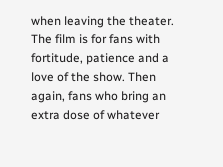when leaving the theater. The film is for fans with fortitude, patience and a love of the show. Then again, fans who bring an extra dose of whatever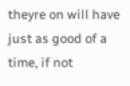theyre on will have just as good of a time, if not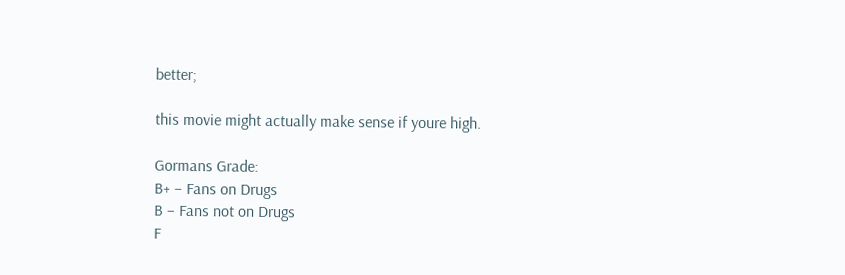better;

this movie might actually make sense if youre high.

Gormans Grade:
B+ – Fans on Drugs
B – Fans not on Drugs
F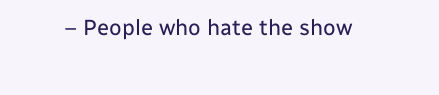– People who hate the show